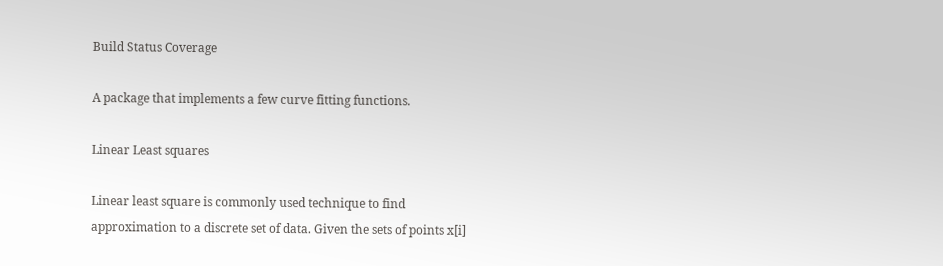Build Status Coverage

A package that implements a few curve fitting functions.

Linear Least squares

Linear least square is commonly used technique to find approximation to a discrete set of data. Given the sets of points x[i]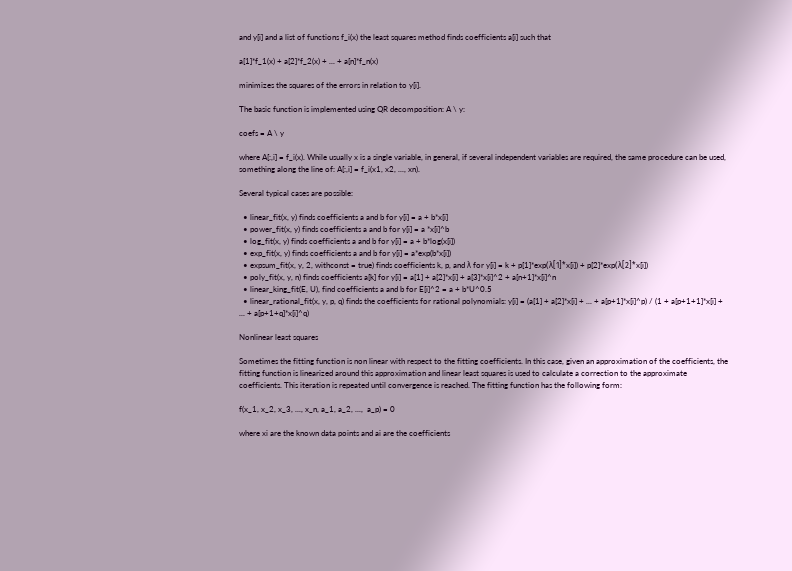and y[i] and a list of functions f_i(x) the least squares method finds coefficients a[i] such that

a[1]*f_1(x) + a[2]*f_2(x) + ... + a[n]*f_n(x)

minimizes the squares of the errors in relation to y[i].

The basic function is implemented using QR decomposition: A \ y:

coefs = A \ y

where A[:,i] = f_i(x). While usually x is a single variable, in general, if several independent variables are required, the same procedure can be used, something along the line of: A[:,i] = f_i(x1, x2, ..., xn).

Several typical cases are possible:

  • linear_fit(x, y) finds coefficients a and b for y[i] = a + b*x[i]
  • power_fit(x, y) finds coefficients a and b for y[i] = a *x[i]^b
  • log_fit(x, y) finds coefficients a and b for y[i] = a + b*log(x[i])
  • exp_fit(x, y) finds coefficients a and b for y[i] = a*exp(b*x[i])
  • expsum_fit(x, y, 2, withconst = true) finds coefficients k, p, and λ for y[i] = k + p[1]*exp(λ[1]*x[i]) + p[2]*exp(λ[2]*x[i])
  • poly_fit(x, y, n) finds coefficients a[k] for y[i] = a[1] + a[2]*x[i] + a[3]*x[i]^2 + a[n+1]*x[i]^n
  • linear_king_fit(E, U), find coefficients a and b for E[i]^2 = a + b*U^0.5
  • linear_rational_fit(x, y, p, q) finds the coefficients for rational polynomials: y[i] = (a[1] + a[2]*x[i] + ... + a[p+1]*x[i]^p) / (1 + a[p+1+1]*x[i] + ... + a[p+1+q]*x[i]^q)

Nonlinear least squares

Sometimes the fitting function is non linear with respect to the fitting coefficients. In this case, given an approximation of the coefficients, the fitting function is linearized around this approximation and linear least squares is used to calculate a correction to the approximate coefficients. This iteration is repeated until convergence is reached. The fitting function has the following form:

f(x_1, x_2, x_3, ..., x_n, a_1, a_2, ...,  a_p) = 0

where xi are the known data points and ai are the coefficients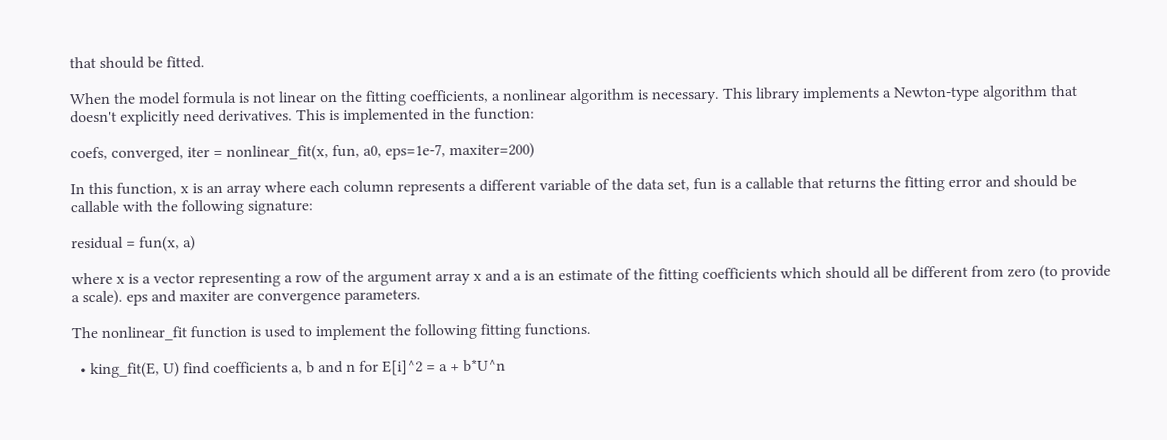that should be fitted.

When the model formula is not linear on the fitting coefficients, a nonlinear algorithm is necessary. This library implements a Newton-type algorithm that doesn't explicitly need derivatives. This is implemented in the function:

coefs, converged, iter = nonlinear_fit(x, fun, a0, eps=1e-7, maxiter=200)

In this function, x is an array where each column represents a different variable of the data set, fun is a callable that returns the fitting error and should be callable with the following signature:

residual = fun(x, a)

where x is a vector representing a row of the argument array x and a is an estimate of the fitting coefficients which should all be different from zero (to provide a scale). eps and maxiter are convergence parameters.

The nonlinear_fit function is used to implement the following fitting functions.

  • king_fit(E, U) find coefficients a, b and n for E[i]^2 = a + b*U^n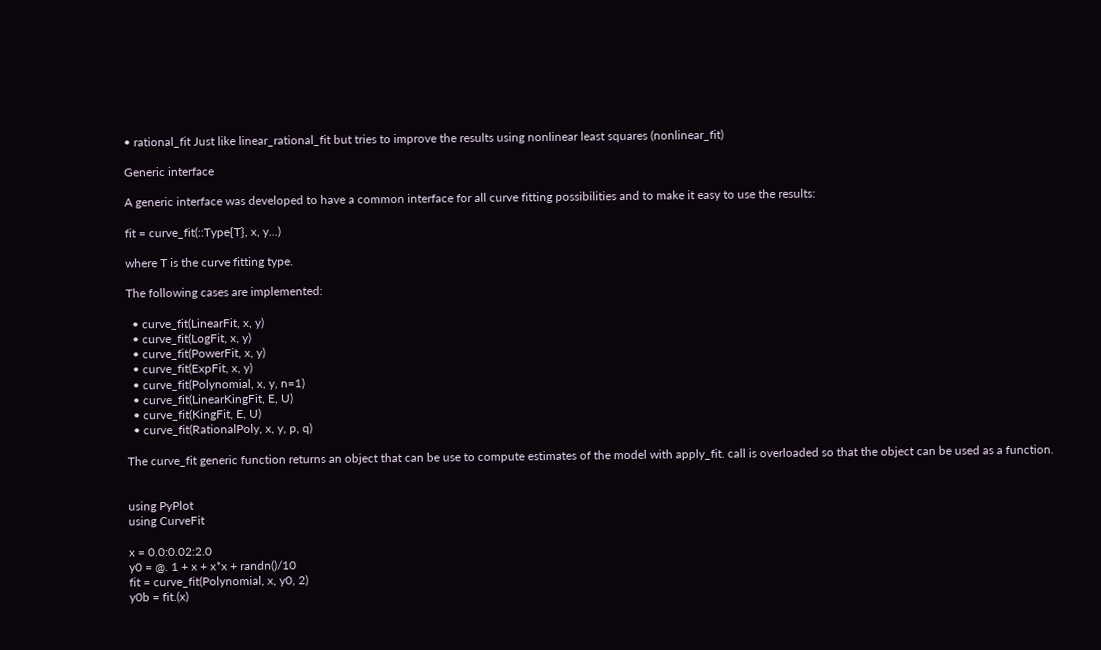• rational_fit Just like linear_rational_fit but tries to improve the results using nonlinear least squares (nonlinear_fit)

Generic interface

A generic interface was developed to have a common interface for all curve fitting possibilities and to make it easy to use the results:

fit = curve_fit(::Type{T}, x, y...)

where T is the curve fitting type.

The following cases are implemented:

  • curve_fit(LinearFit, x, y)
  • curve_fit(LogFit, x, y)
  • curve_fit(PowerFit, x, y)
  • curve_fit(ExpFit, x, y)
  • curve_fit(Polynomial, x, y, n=1)
  • curve_fit(LinearKingFit, E, U)
  • curve_fit(KingFit, E, U)
  • curve_fit(RationalPoly, x, y, p, q)

The curve_fit generic function returns an object that can be use to compute estimates of the model with apply_fit. call is overloaded so that the object can be used as a function.


using PyPlot
using CurveFit

x = 0.0:0.02:2.0
y0 = @. 1 + x + x*x + randn()/10
fit = curve_fit(Polynomial, x, y0, 2)
y0b = fit.(x)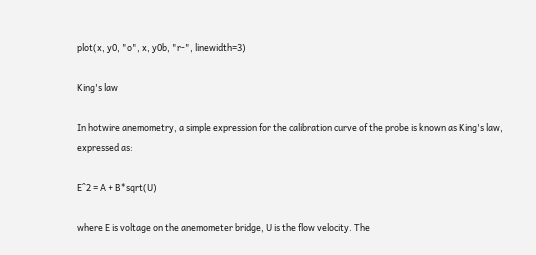plot(x, y0, "o", x, y0b, "r-", linewidth=3)

King's law

In hotwire anemometry, a simple expression for the calibration curve of the probe is known as King's law, expressed as:

E^2 = A + B*sqrt(U)

where E is voltage on the anemometer bridge, U is the flow velocity. The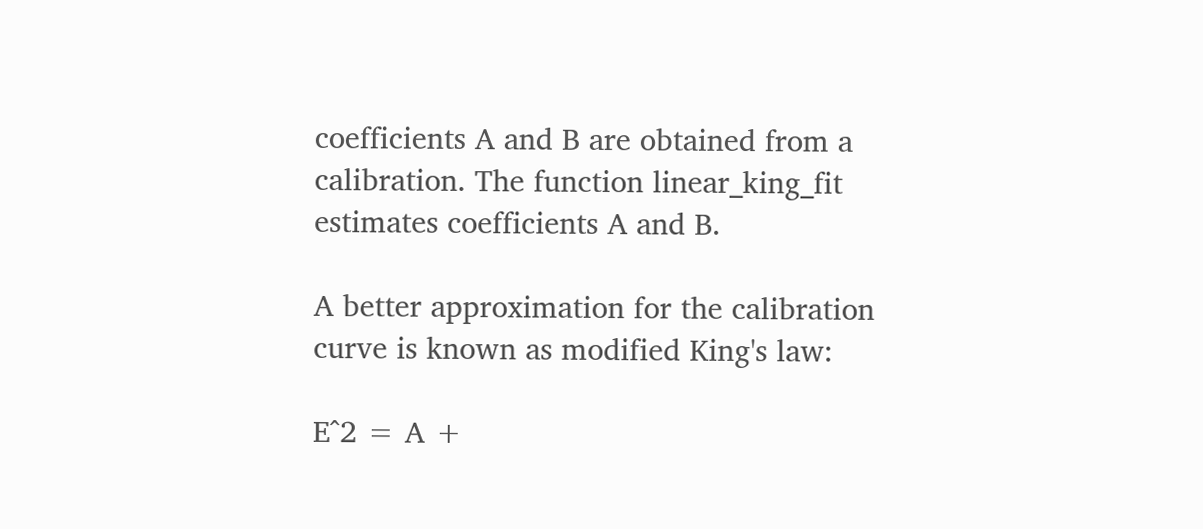coefficients A and B are obtained from a calibration. The function linear_king_fit estimates coefficients A and B.

A better approximation for the calibration curve is known as modified King's law:

E^2 = A +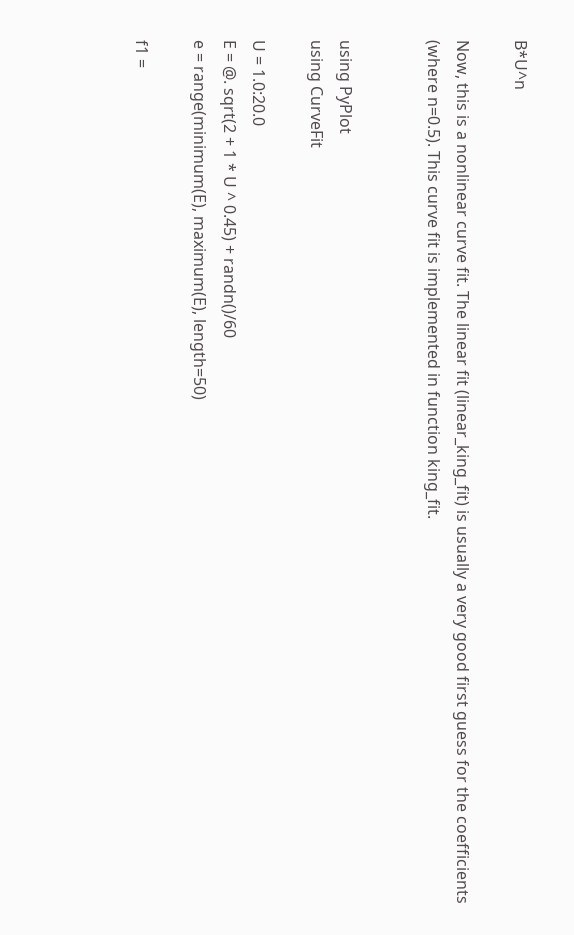B*U^n

Now, this is a nonlinear curve fit. The linear fit (linear_king_fit) is usually a very good first guess for the coefficients (where n=0.5). This curve fit is implemented in function king_fit.


using PyPlot
using CurveFit

U = 1.0:20.0
E = @. sqrt(2 + 1 * U ^ 0.45) + randn()/60
e = range(minimum(E), maximum(E), length=50)

f1 =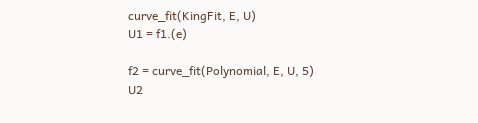curve_fit(KingFit, E, U)
U1 = f1.(e)

f2 = curve_fit(Polynomial, E, U, 5)
U2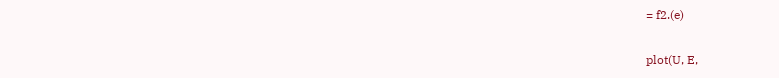= f2.(e)

plot(U, E,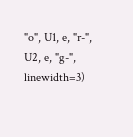"o", U1, e, "r-", U2, e, "g-", linewidth=3)